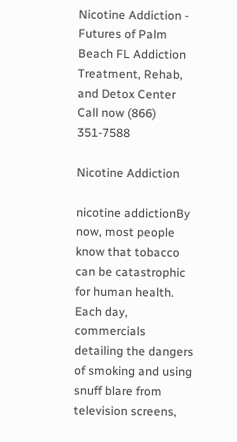Nicotine Addiction - Futures of Palm Beach FL Addiction Treatment, Rehab, and Detox Center
Call now (866) 351-7588

Nicotine Addiction

nicotine addictionBy now, most people know that tobacco can be catastrophic for human health. Each day, commercials detailing the dangers of smoking and using snuff blare from television screens,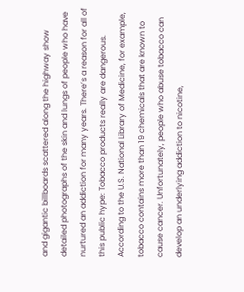and gigantic billboards scattered along the highway show detailed photographs of the skin and lungs of people who have nurtured an addiction for many years. There’s a reason for all of this public hype: Tobacco products really are dangerous. According to the U.S. National Library of Medicine, for example, tobacco contains more than 19 chemicals that are known to cause cancer. Unfortunately, people who abuse tobacco can develop an underlying addiction to nicotine,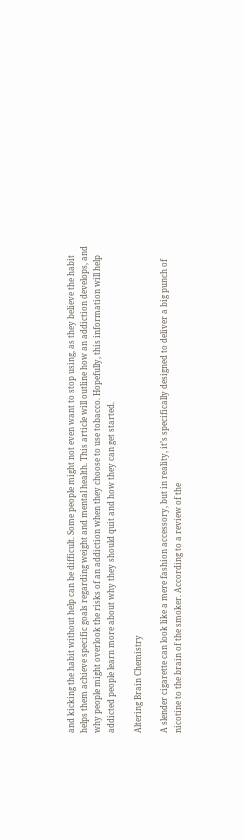and kicking the habit without help can be difficult. Some people might not even want to stop using, as they believe the habit helps them achieve specific goals regarding weight and mental health. This article will outline how an addiction develops, and why people might overlook the risks of an addiction when they choose to use tobacco. Hopefully, this information will help addicted people learn more about why they should quit and how they can get started.

Altering Brain Chemistry

A slender cigarette can look like a mere fashion accessory, but in reality, it’s specifically designed to deliver a big punch of nicotine to the brain of the smoker. According to a review of the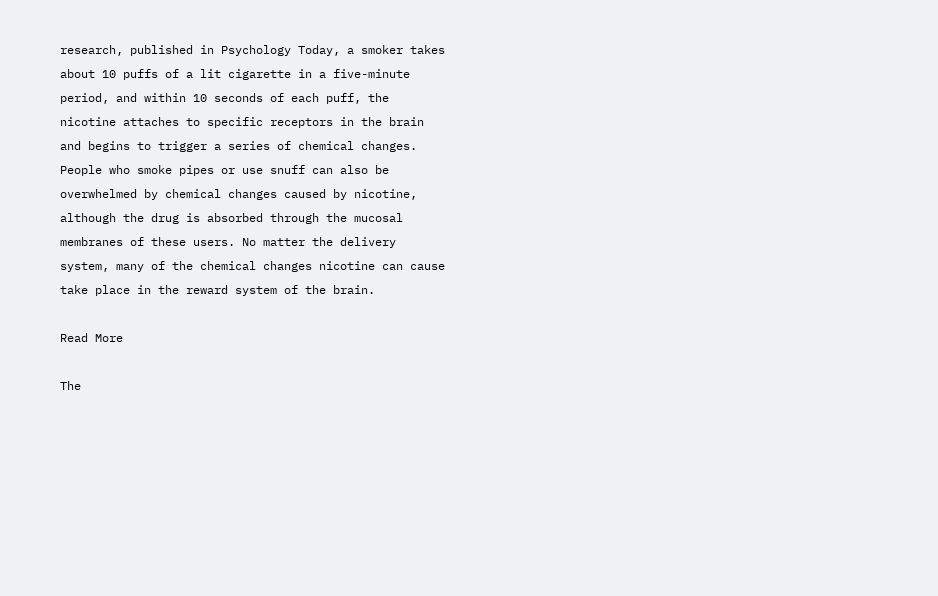research, published in Psychology Today, a smoker takes about 10 puffs of a lit cigarette in a five-minute period, and within 10 seconds of each puff, the nicotine attaches to specific receptors in the brain and begins to trigger a series of chemical changes. People who smoke pipes or use snuff can also be overwhelmed by chemical changes caused by nicotine, although the drug is absorbed through the mucosal membranes of these users. No matter the delivery system, many of the chemical changes nicotine can cause take place in the reward system of the brain.

Read More

The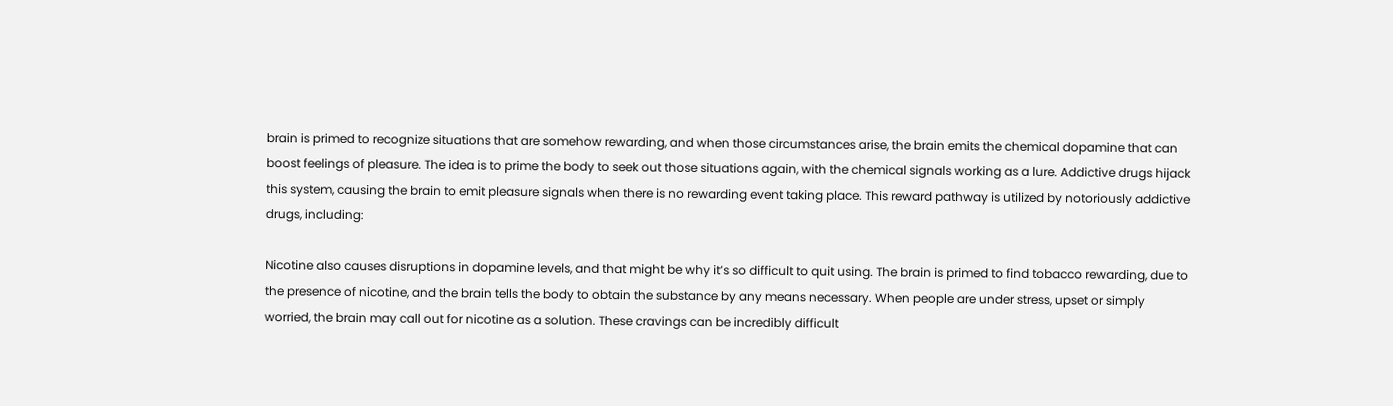brain is primed to recognize situations that are somehow rewarding, and when those circumstances arise, the brain emits the chemical dopamine that can boost feelings of pleasure. The idea is to prime the body to seek out those situations again, with the chemical signals working as a lure. Addictive drugs hijack this system, causing the brain to emit pleasure signals when there is no rewarding event taking place. This reward pathway is utilized by notoriously addictive drugs, including:

Nicotine also causes disruptions in dopamine levels, and that might be why it’s so difficult to quit using. The brain is primed to find tobacco rewarding, due to the presence of nicotine, and the brain tells the body to obtain the substance by any means necessary. When people are under stress, upset or simply worried, the brain may call out for nicotine as a solution. These cravings can be incredibly difficult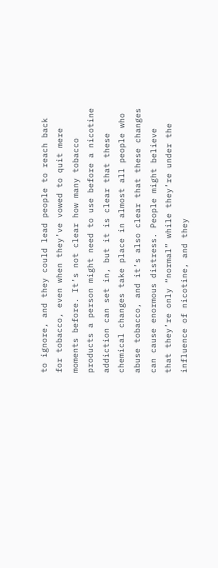to ignore, and they could lead people to reach back for tobacco, even when they’ve vowed to quit mere moments before. It’s not clear how many tobacco products a person might need to use before a nicotine addiction can set in, but it is clear that these chemical changes take place in almost all people who abuse tobacco, and it’s also clear that these changes can cause enormous distress. People might believe that they’re only “normal” while they’re under the influence of nicotine, and they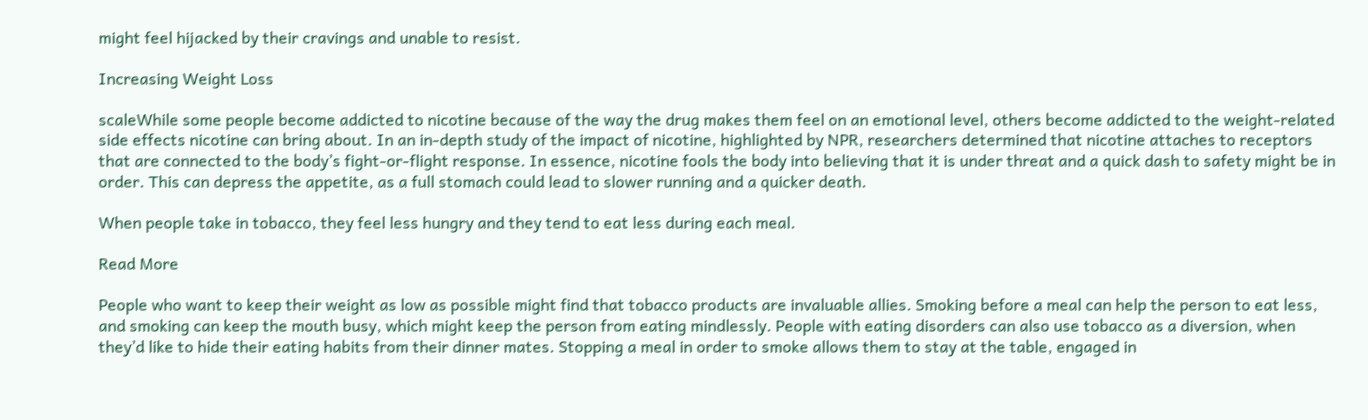might feel hijacked by their cravings and unable to resist.

Increasing Weight Loss

scaleWhile some people become addicted to nicotine because of the way the drug makes them feel on an emotional level, others become addicted to the weight-related side effects nicotine can bring about. In an in-depth study of the impact of nicotine, highlighted by NPR, researchers determined that nicotine attaches to receptors that are connected to the body’s fight-or-flight response. In essence, nicotine fools the body into believing that it is under threat and a quick dash to safety might be in order. This can depress the appetite, as a full stomach could lead to slower running and a quicker death.

When people take in tobacco, they feel less hungry and they tend to eat less during each meal.

Read More

People who want to keep their weight as low as possible might find that tobacco products are invaluable allies. Smoking before a meal can help the person to eat less, and smoking can keep the mouth busy, which might keep the person from eating mindlessly. People with eating disorders can also use tobacco as a diversion, when they’d like to hide their eating habits from their dinner mates. Stopping a meal in order to smoke allows them to stay at the table, engaged in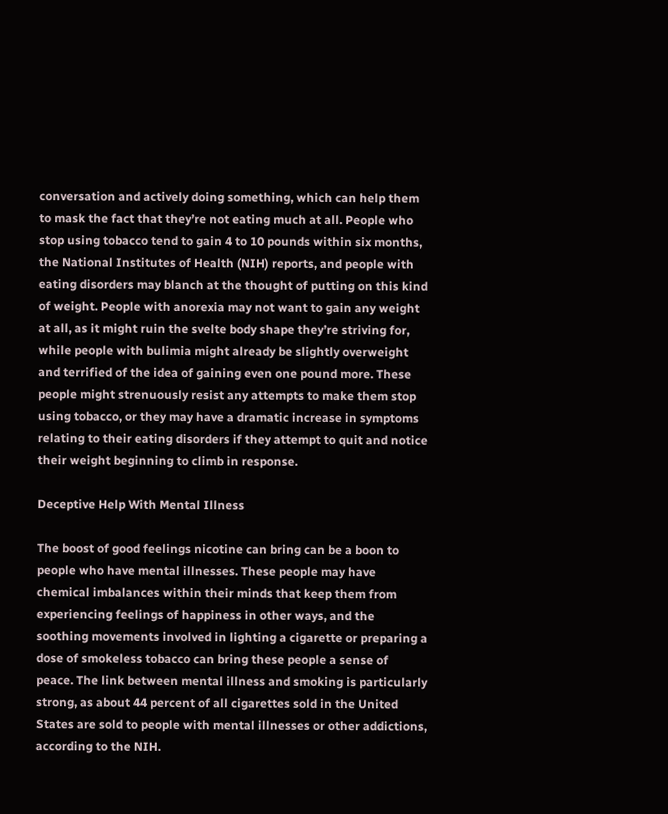conversation and actively doing something, which can help them to mask the fact that they’re not eating much at all. People who stop using tobacco tend to gain 4 to 10 pounds within six months, the National Institutes of Health (NIH) reports, and people with eating disorders may blanch at the thought of putting on this kind of weight. People with anorexia may not want to gain any weight at all, as it might ruin the svelte body shape they’re striving for, while people with bulimia might already be slightly overweight and terrified of the idea of gaining even one pound more. These people might strenuously resist any attempts to make them stop using tobacco, or they may have a dramatic increase in symptoms relating to their eating disorders if they attempt to quit and notice their weight beginning to climb in response.

Deceptive Help With Mental Illness

The boost of good feelings nicotine can bring can be a boon to people who have mental illnesses. These people may have chemical imbalances within their minds that keep them from experiencing feelings of happiness in other ways, and the soothing movements involved in lighting a cigarette or preparing a dose of smokeless tobacco can bring these people a sense of peace. The link between mental illness and smoking is particularly strong, as about 44 percent of all cigarettes sold in the United States are sold to people with mental illnesses or other addictions, according to the NIH.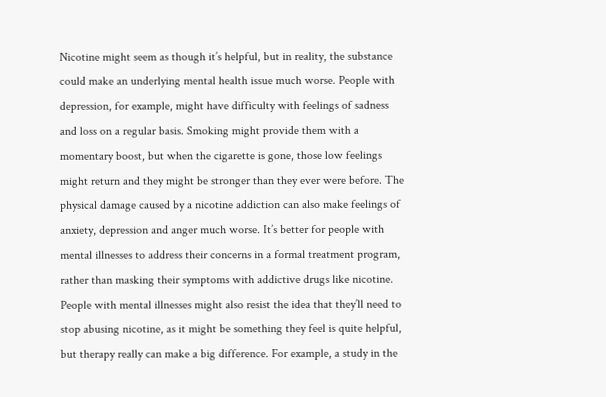Nicotine might seem as though it’s helpful, but in reality, the substance could make an underlying mental health issue much worse. People with depression, for example, might have difficulty with feelings of sadness and loss on a regular basis. Smoking might provide them with a momentary boost, but when the cigarette is gone, those low feelings might return and they might be stronger than they ever were before. The physical damage caused by a nicotine addiction can also make feelings of anxiety, depression and anger much worse. It’s better for people with mental illnesses to address their concerns in a formal treatment program, rather than masking their symptoms with addictive drugs like nicotine. People with mental illnesses might also resist the idea that they’ll need to stop abusing nicotine, as it might be something they feel is quite helpful, but therapy really can make a big difference. For example, a study in the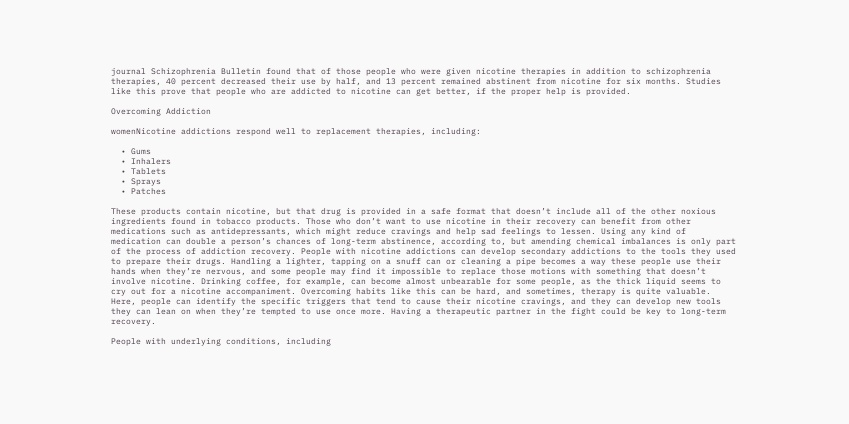journal Schizophrenia Bulletin found that of those people who were given nicotine therapies in addition to schizophrenia therapies, 40 percent decreased their use by half, and 13 percent remained abstinent from nicotine for six months. Studies like this prove that people who are addicted to nicotine can get better, if the proper help is provided.

Overcoming Addiction

womenNicotine addictions respond well to replacement therapies, including:

  • Gums
  • Inhalers
  • Tablets
  • Sprays
  • Patches

These products contain nicotine, but that drug is provided in a safe format that doesn’t include all of the other noxious ingredients found in tobacco products. Those who don’t want to use nicotine in their recovery can benefit from other medications such as antidepressants, which might reduce cravings and help sad feelings to lessen. Using any kind of medication can double a person’s chances of long-term abstinence, according to, but amending chemical imbalances is only part of the process of addiction recovery. People with nicotine addictions can develop secondary addictions to the tools they used to prepare their drugs. Handling a lighter, tapping on a snuff can or cleaning a pipe becomes a way these people use their hands when they’re nervous, and some people may find it impossible to replace those motions with something that doesn’t involve nicotine. Drinking coffee, for example, can become almost unbearable for some people, as the thick liquid seems to cry out for a nicotine accompaniment. Overcoming habits like this can be hard, and sometimes, therapy is quite valuable. Here, people can identify the specific triggers that tend to cause their nicotine cravings, and they can develop new tools they can lean on when they’re tempted to use once more. Having a therapeutic partner in the fight could be key to long-term recovery.

People with underlying conditions, including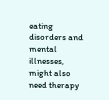eating disorders and mental illnesses, might also need therapy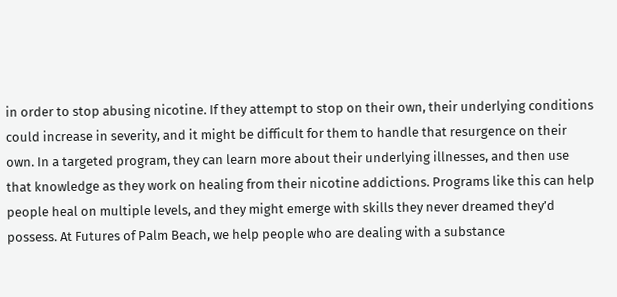in order to stop abusing nicotine. If they attempt to stop on their own, their underlying conditions could increase in severity, and it might be difficult for them to handle that resurgence on their own. In a targeted program, they can learn more about their underlying illnesses, and then use that knowledge as they work on healing from their nicotine addictions. Programs like this can help people heal on multiple levels, and they might emerge with skills they never dreamed they’d possess. At Futures of Palm Beach, we help people who are dealing with a substance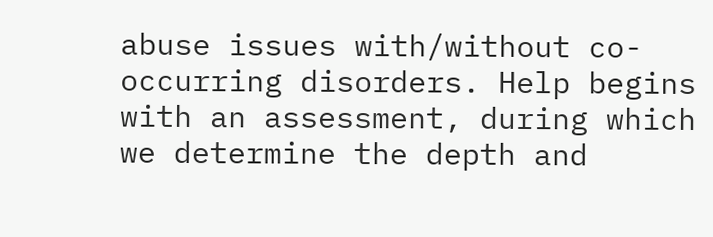abuse issues with/without co-occurring disorders. Help begins with an assessment, during which we determine the depth and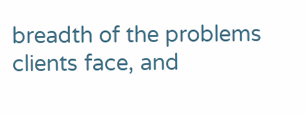breadth of the problems clients face, and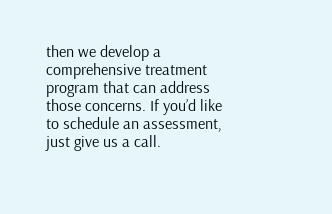then we develop a comprehensive treatment program that can address those concerns. If you’d like to schedule an assessment, just give us a call.